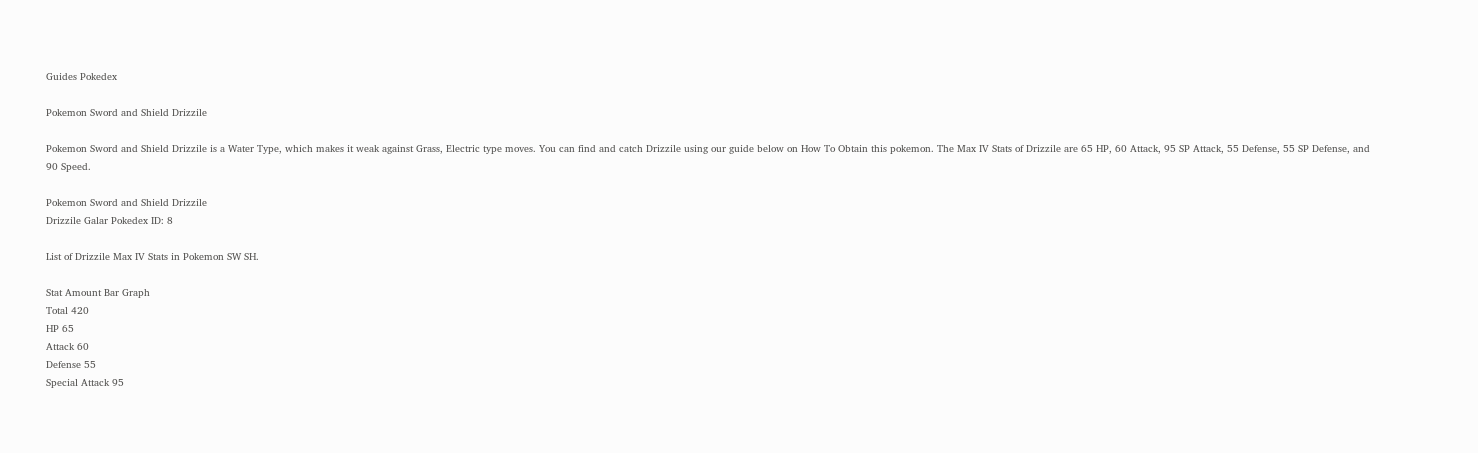Guides Pokedex

Pokemon Sword and Shield Drizzile

Pokemon Sword and Shield Drizzile is a Water Type, which makes it weak against Grass, Electric type moves. You can find and catch Drizzile using our guide below on How To Obtain this pokemon. The Max IV Stats of Drizzile are 65 HP, 60 Attack, 95 SP Attack, 55 Defense, 55 SP Defense, and 90 Speed.

Pokemon Sword and Shield Drizzile
Drizzile Galar Pokedex ID: 8

List of Drizzile Max IV Stats in Pokemon SW SH.

Stat Amount Bar Graph
Total 420
HP 65
Attack 60
Defense 55
Special Attack 95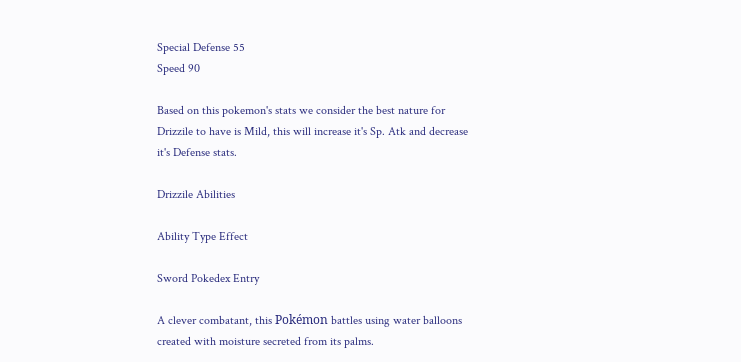Special Defense 55
Speed 90

Based on this pokemon's stats we consider the best nature for Drizzile to have is Mild, this will increase it's Sp. Atk and decrease it's Defense stats.

Drizzile Abilities

Ability Type Effect

Sword Pokedex Entry

A clever combatant, this Pokémon battles using water balloons created with moisture secreted from its palms.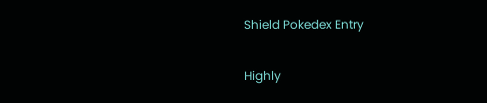Shield Pokedex Entry

Highly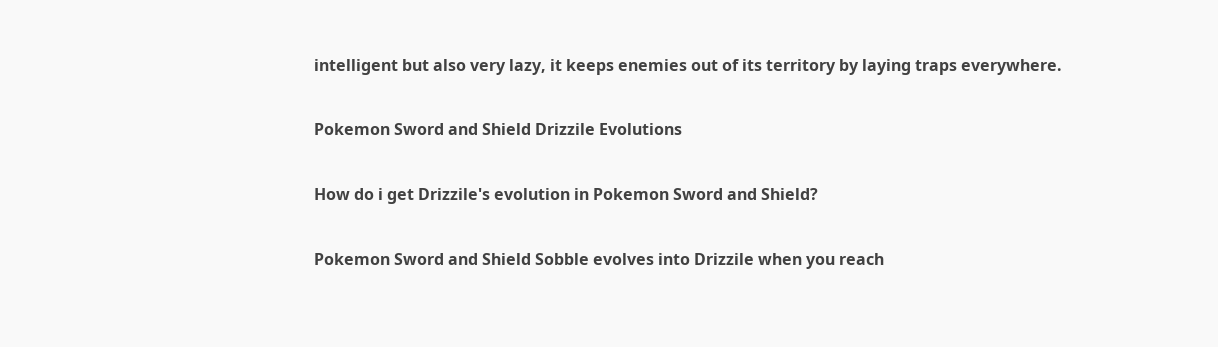intelligent but also very lazy, it keeps enemies out of its territory by laying traps everywhere.

Pokemon Sword and Shield Drizzile Evolutions

How do i get Drizzile's evolution in Pokemon Sword and Shield?

Pokemon Sword and Shield Sobble evolves into Drizzile when you reach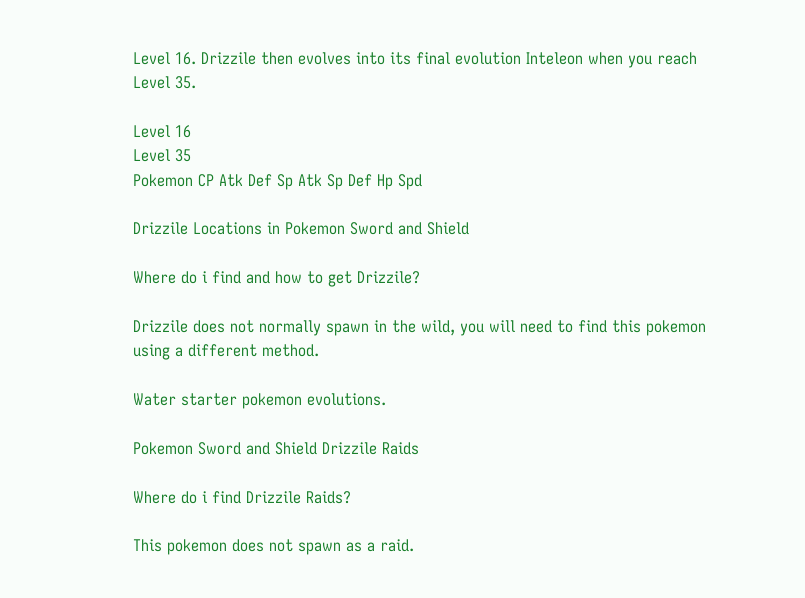Level 16. Drizzile then evolves into its final evolution Inteleon when you reach Level 35.

Level 16
Level 35
Pokemon CP Atk Def Sp Atk Sp Def Hp Spd

Drizzile Locations in Pokemon Sword and Shield

Where do i find and how to get Drizzile?

Drizzile does not normally spawn in the wild, you will need to find this pokemon using a different method.

Water starter pokemon evolutions.

Pokemon Sword and Shield Drizzile Raids

Where do i find Drizzile Raids?

This pokemon does not spawn as a raid.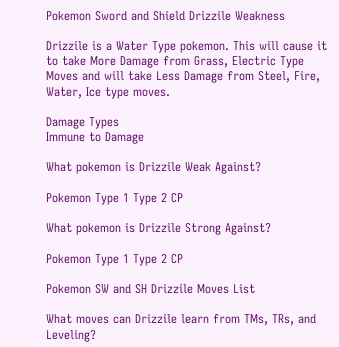Pokemon Sword and Shield Drizzile Weakness

Drizzile is a Water Type pokemon. This will cause it to take More Damage from Grass, Electric Type Moves and will take Less Damage from Steel, Fire, Water, Ice type moves.

Damage Types
Immune to Damage

What pokemon is Drizzile Weak Against?

Pokemon Type 1 Type 2 CP

What pokemon is Drizzile Strong Against?

Pokemon Type 1 Type 2 CP

Pokemon SW and SH Drizzile Moves List

What moves can Drizzile learn from TMs, TRs, and Leveling?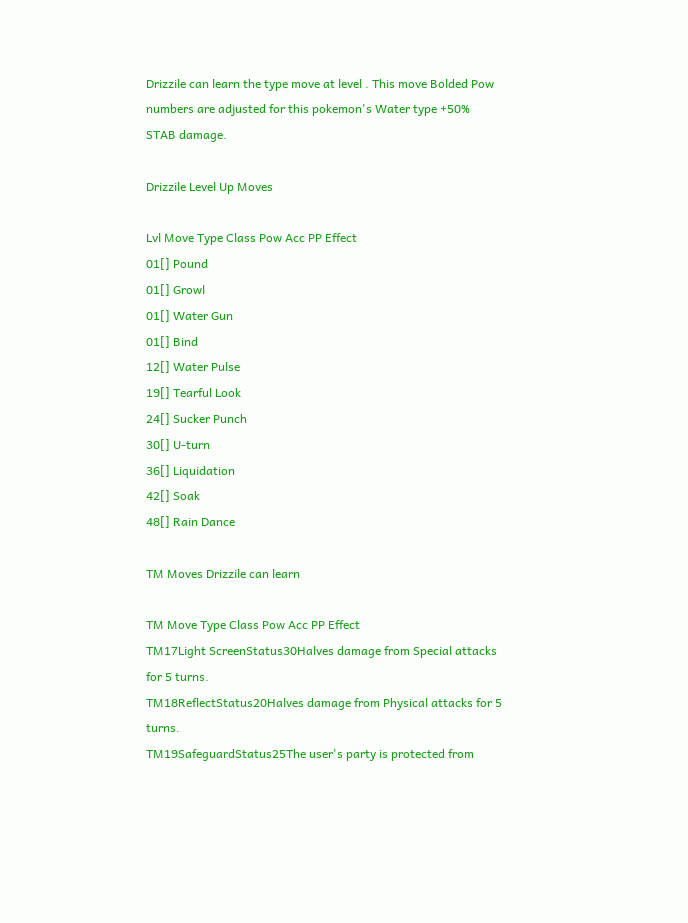Drizzile can learn the type move at level . This move Bolded Pow numbers are adjusted for this pokemon's Water type +50% STAB damage.

Drizzile Level Up Moves

Lvl Move Type Class Pow Acc PP Effect
01[] Pound
01[] Growl
01[] Water Gun
01[] Bind
12[] Water Pulse
19[] Tearful Look
24[] Sucker Punch
30[] U-turn
36[] Liquidation
42[] Soak
48[] Rain Dance

TM Moves Drizzile can learn

TM Move Type Class Pow Acc PP Effect
TM17Light ScreenStatus30Halves damage from Special attacks for 5 turns.
TM18ReflectStatus20Halves damage from Physical attacks for 5 turns.
TM19SafeguardStatus25The user's party is protected from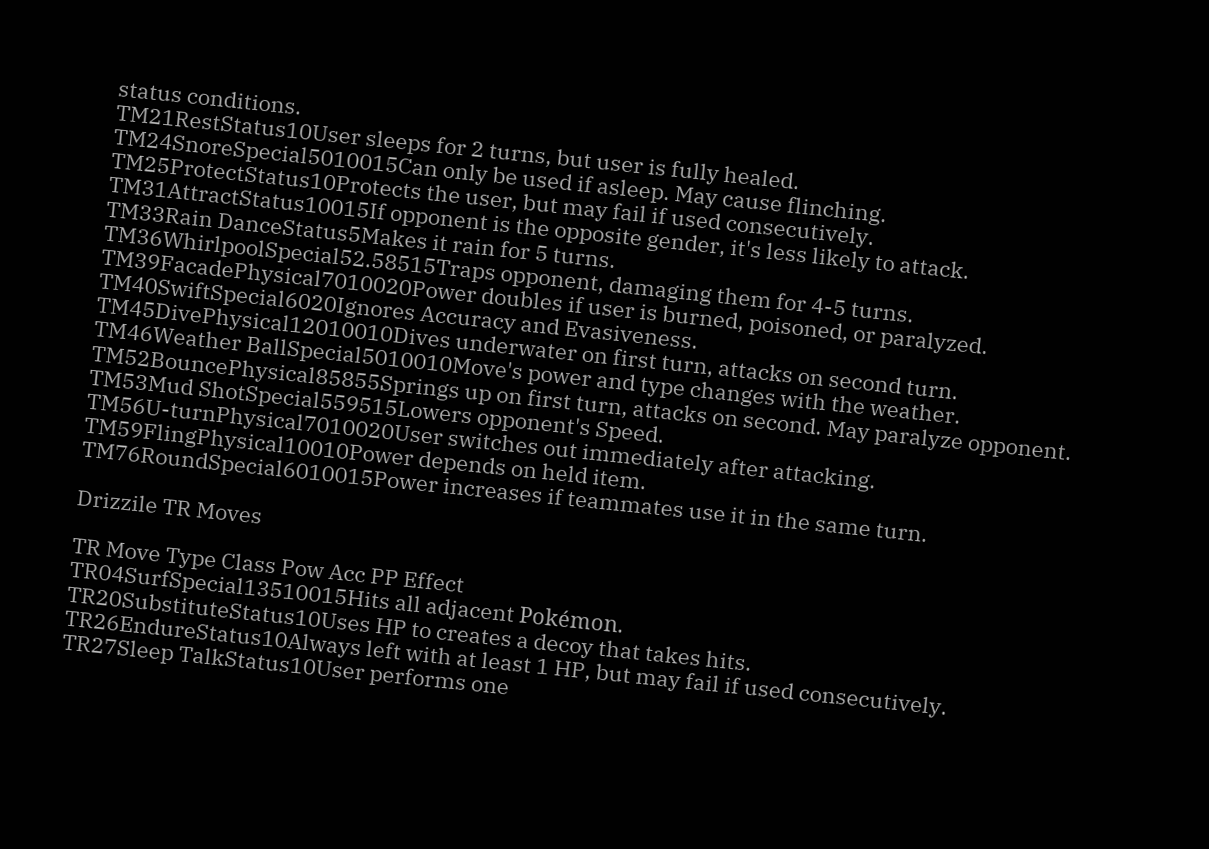status conditions.
TM21RestStatus10User sleeps for 2 turns, but user is fully healed.
TM24SnoreSpecial5010015Can only be used if asleep. May cause flinching.
TM25ProtectStatus10Protects the user, but may fail if used consecutively.
TM31AttractStatus10015If opponent is the opposite gender, it's less likely to attack.
TM33Rain DanceStatus5Makes it rain for 5 turns.
TM36WhirlpoolSpecial52.58515Traps opponent, damaging them for 4-5 turns.
TM39FacadePhysical7010020Power doubles if user is burned, poisoned, or paralyzed.
TM40SwiftSpecial6020Ignores Accuracy and Evasiveness.
TM45DivePhysical12010010Dives underwater on first turn, attacks on second turn.
TM46Weather BallSpecial5010010Move's power and type changes with the weather.
TM52BouncePhysical85855Springs up on first turn, attacks on second. May paralyze opponent.
TM53Mud ShotSpecial559515Lowers opponent's Speed.
TM56U-turnPhysical7010020User switches out immediately after attacking.
TM59FlingPhysical10010Power depends on held item.
TM76RoundSpecial6010015Power increases if teammates use it in the same turn.

Drizzile TR Moves

TR Move Type Class Pow Acc PP Effect
TR04SurfSpecial13510015Hits all adjacent Pokémon.
TR20SubstituteStatus10Uses HP to creates a decoy that takes hits.
TR26EndureStatus10Always left with at least 1 HP, but may fail if used consecutively.
TR27Sleep TalkStatus10User performs one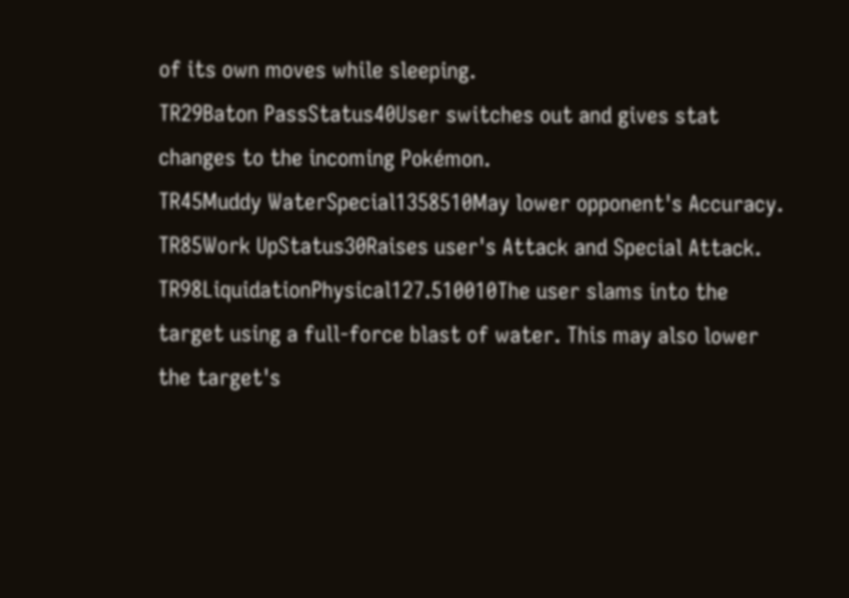of its own moves while sleeping.
TR29Baton PassStatus40User switches out and gives stat changes to the incoming Pokémon.
TR45Muddy WaterSpecial1358510May lower opponent's Accuracy.
TR85Work UpStatus30Raises user's Attack and Special Attack.
TR98LiquidationPhysical127.510010The user slams into the target using a full-force blast of water. This may also lower the target's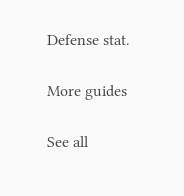Defense stat.

More guides

See all